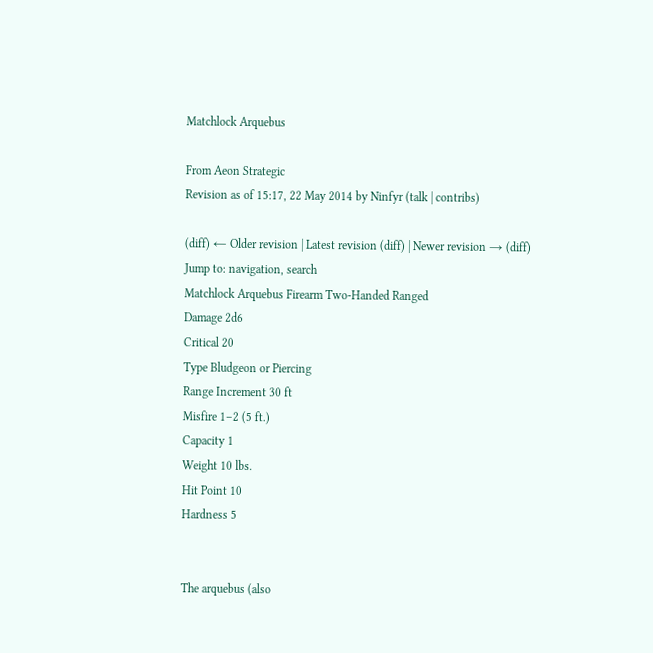Matchlock Arquebus

From Aeon Strategic
Revision as of 15:17, 22 May 2014 by Ninfyr (talk | contribs)

(diff) ← Older revision | Latest revision (diff) | Newer revision → (diff)
Jump to: navigation, search
Matchlock Arquebus Firearm Two-Handed Ranged
Damage 2d6
Critical 20
Type Bludgeon or Piercing
Range Increment 30 ft
Misfire 1–2 (5 ft.)
Capacity 1
Weight 10 lbs.
Hit Point 10
Hardness 5


The arquebus (also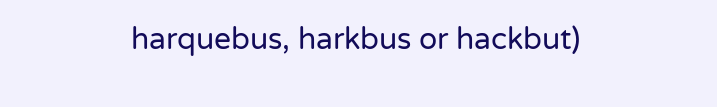harquebus, harkbus or hackbut)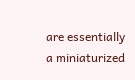are essentially a miniaturized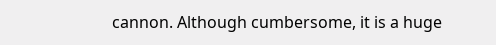cannon. Although cumbersome, it is a huge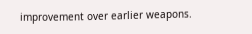improvement over earlier weapons.